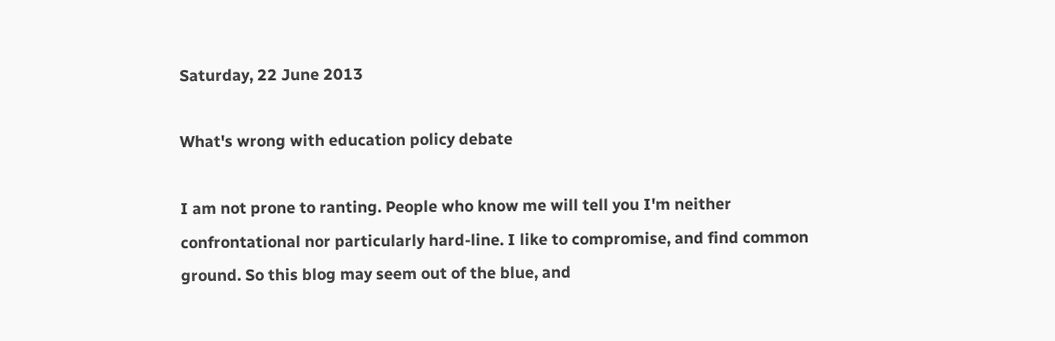Saturday, 22 June 2013

What's wrong with education policy debate

I am not prone to ranting. People who know me will tell you I'm neither confrontational nor particularly hard-line. I like to compromise, and find common ground. So this blog may seem out of the blue, and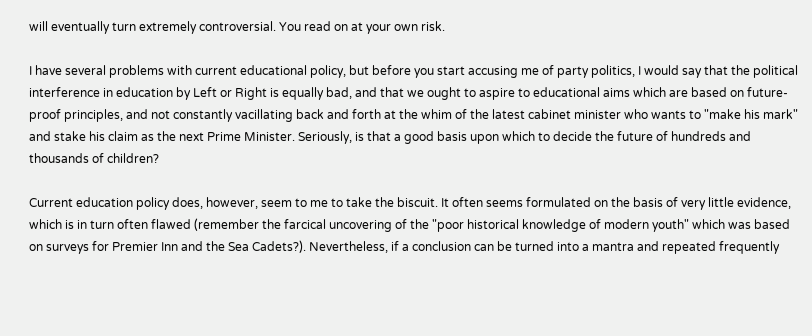will eventually turn extremely controversial. You read on at your own risk.

I have several problems with current educational policy, but before you start accusing me of party politics, I would say that the political interference in education by Left or Right is equally bad, and that we ought to aspire to educational aims which are based on future-proof principles, and not constantly vacillating back and forth at the whim of the latest cabinet minister who wants to "make his mark" and stake his claim as the next Prime Minister. Seriously, is that a good basis upon which to decide the future of hundreds and thousands of children?

Current education policy does, however, seem to me to take the biscuit. It often seems formulated on the basis of very little evidence, which is in turn often flawed (remember the farcical uncovering of the "poor historical knowledge of modern youth" which was based on surveys for Premier Inn and the Sea Cadets?). Nevertheless, if a conclusion can be turned into a mantra and repeated frequently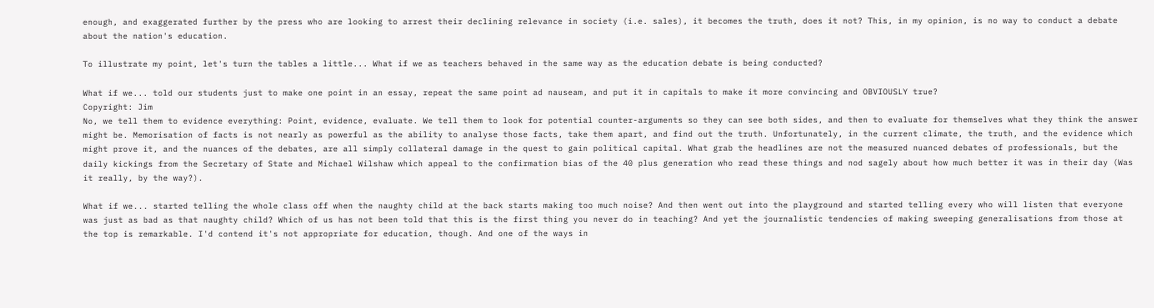enough, and exaggerated further by the press who are looking to arrest their declining relevance in society (i.e. sales), it becomes the truth, does it not? This, in my opinion, is no way to conduct a debate about the nation's education.

To illustrate my point, let's turn the tables a little... What if we as teachers behaved in the same way as the education debate is being conducted?

What if we... told our students just to make one point in an essay, repeat the same point ad nauseam, and put it in capitals to make it more convincing and OBVIOUSLY true?
Copyright: Jim
No, we tell them to evidence everything: Point, evidence, evaluate. We tell them to look for potential counter-arguments so they can see both sides, and then to evaluate for themselves what they think the answer might be. Memorisation of facts is not nearly as powerful as the ability to analyse those facts, take them apart, and find out the truth. Unfortunately, in the current climate, the truth, and the evidence which might prove it, and the nuances of the debates, are all simply collateral damage in the quest to gain political capital. What grab the headlines are not the measured nuanced debates of professionals, but the daily kickings from the Secretary of State and Michael Wilshaw which appeal to the confirmation bias of the 40 plus generation who read these things and nod sagely about how much better it was in their day (Was it really, by the way?).

What if we... started telling the whole class off when the naughty child at the back starts making too much noise? And then went out into the playground and started telling every who will listen that everyone was just as bad as that naughty child? Which of us has not been told that this is the first thing you never do in teaching? And yet the journalistic tendencies of making sweeping generalisations from those at the top is remarkable. I'd contend it's not appropriate for education, though. And one of the ways in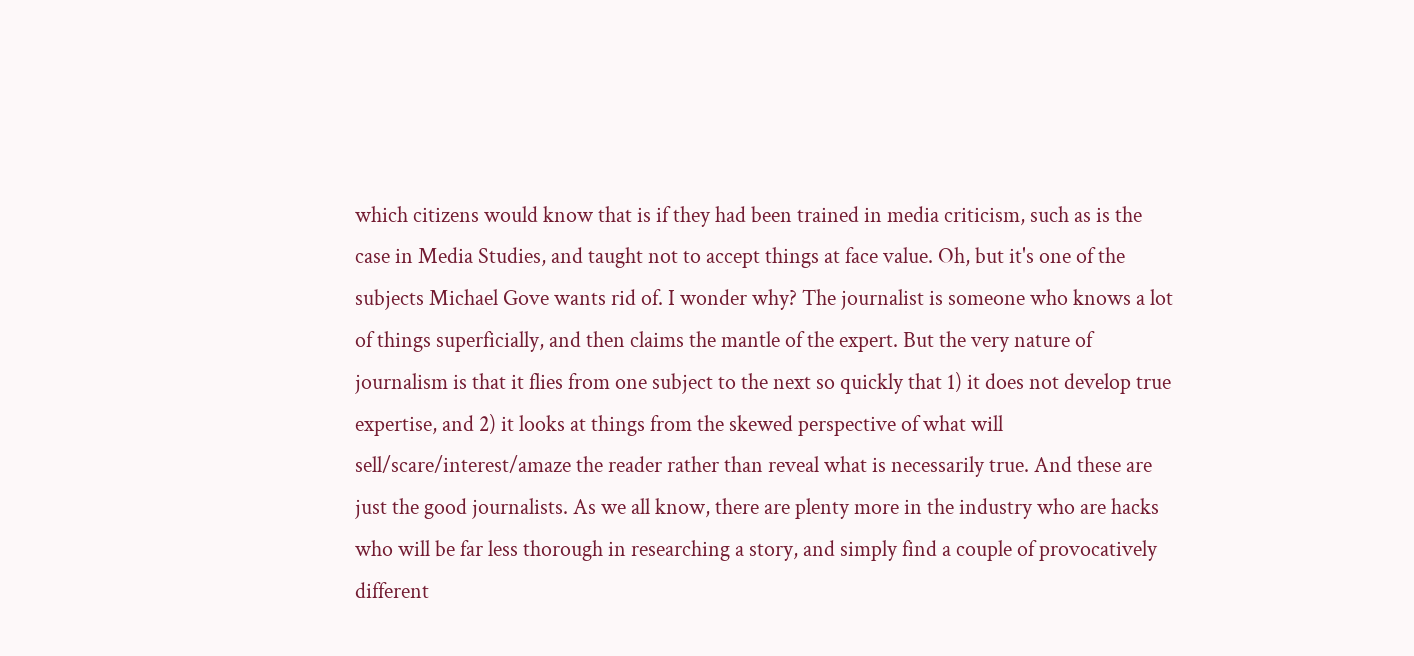which citizens would know that is if they had been trained in media criticism, such as is the case in Media Studies, and taught not to accept things at face value. Oh, but it's one of the subjects Michael Gove wants rid of. I wonder why? The journalist is someone who knows a lot of things superficially, and then claims the mantle of the expert. But the very nature of journalism is that it flies from one subject to the next so quickly that 1) it does not develop true expertise, and 2) it looks at things from the skewed perspective of what will sell/scare/interest/amaze the reader rather than reveal what is necessarily true. And these are just the good journalists. As we all know, there are plenty more in the industry who are hacks who will be far less thorough in researching a story, and simply find a couple of provocatively different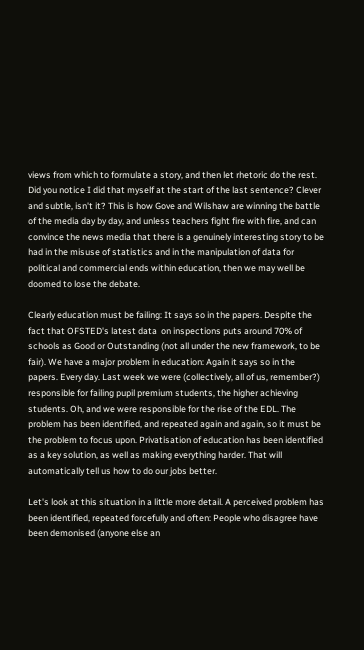views from which to formulate a story, and then let rhetoric do the rest. Did you notice I did that myself at the start of the last sentence? Clever and subtle, isn't it? This is how Gove and Wilshaw are winning the battle of the media day by day, and unless teachers fight fire with fire, and can convince the news media that there is a genuinely interesting story to be had in the misuse of statistics and in the manipulation of data for political and commercial ends within education, then we may well be doomed to lose the debate.

Clearly education must be failing: It says so in the papers. Despite the fact that OFSTED's latest data  on inspections puts around 70% of schools as Good or Outstanding (not all under the new framework, to be fair). We have a major problem in education: Again it says so in the papers. Every day. Last week we were (collectively, all of us, remember?) responsible for failing pupil premium students, the higher achieving students. Oh, and we were responsible for the rise of the EDL. The problem has been identified, and repeated again and again, so it must be the problem to focus upon. Privatisation of education has been identified as a key solution, as well as making everything harder. That will automatically tell us how to do our jobs better.

Let's look at this situation in a little more detail. A perceived problem has been identified, repeated forcefully and often: People who disagree have been demonised (anyone else an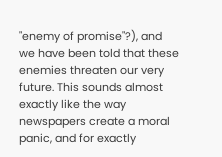"enemy of promise"?), and we have been told that these enemies threaten our very future. This sounds almost exactly like the way newspapers create a moral panic, and for exactly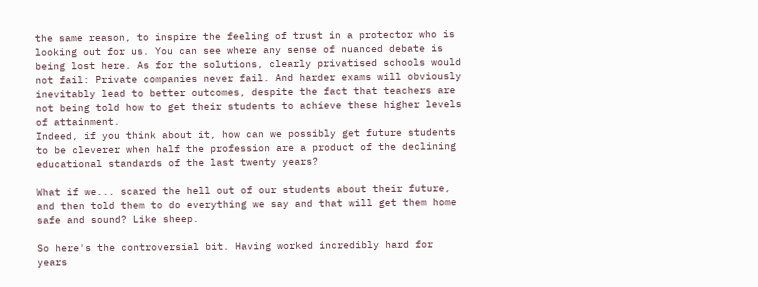the same reason, to inspire the feeling of trust in a protector who is looking out for us. You can see where any sense of nuanced debate is being lost here. As for the solutions, clearly privatised schools would not fail: Private companies never fail. And harder exams will obviously inevitably lead to better outcomes, despite the fact that teachers are not being told how to get their students to achieve these higher levels of attainment.
Indeed, if you think about it, how can we possibly get future students to be cleverer when half the profession are a product of the declining educational standards of the last twenty years?

What if we... scared the hell out of our students about their future, and then told them to do everything we say and that will get them home safe and sound? Like sheep.

So here's the controversial bit. Having worked incredibly hard for years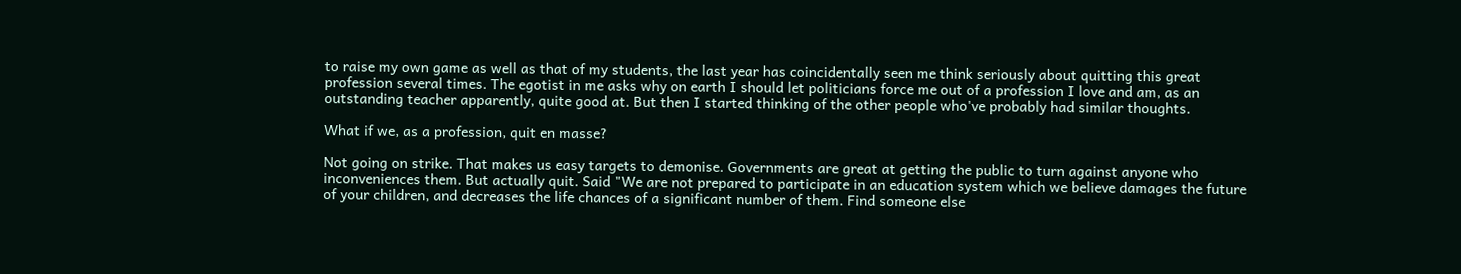to raise my own game as well as that of my students, the last year has coincidentally seen me think seriously about quitting this great profession several times. The egotist in me asks why on earth I should let politicians force me out of a profession I love and am, as an outstanding teacher apparently, quite good at. But then I started thinking of the other people who've probably had similar thoughts.

What if we, as a profession, quit en masse?

Not going on strike. That makes us easy targets to demonise. Governments are great at getting the public to turn against anyone who inconveniences them. But actually quit. Said "We are not prepared to participate in an education system which we believe damages the future of your children, and decreases the life chances of a significant number of them. Find someone else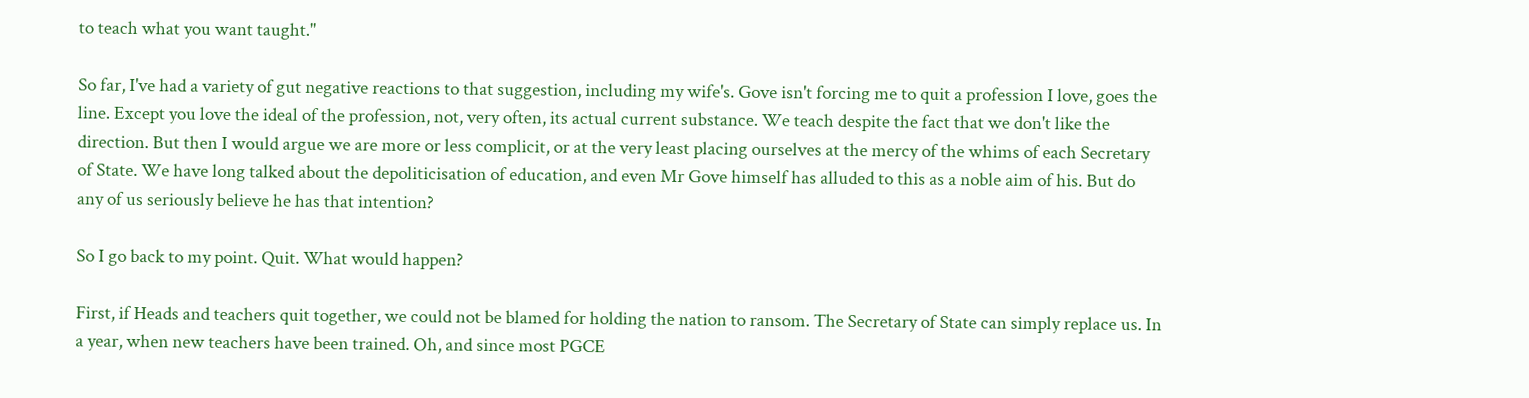to teach what you want taught."

So far, I've had a variety of gut negative reactions to that suggestion, including my wife's. Gove isn't forcing me to quit a profession I love, goes the line. Except you love the ideal of the profession, not, very often, its actual current substance. We teach despite the fact that we don't like the direction. But then I would argue we are more or less complicit, or at the very least placing ourselves at the mercy of the whims of each Secretary of State. We have long talked about the depoliticisation of education, and even Mr Gove himself has alluded to this as a noble aim of his. But do any of us seriously believe he has that intention?

So I go back to my point. Quit. What would happen?

First, if Heads and teachers quit together, we could not be blamed for holding the nation to ransom. The Secretary of State can simply replace us. In a year, when new teachers have been trained. Oh, and since most PGCE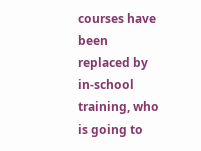courses have been replaced by in-school training, who is going to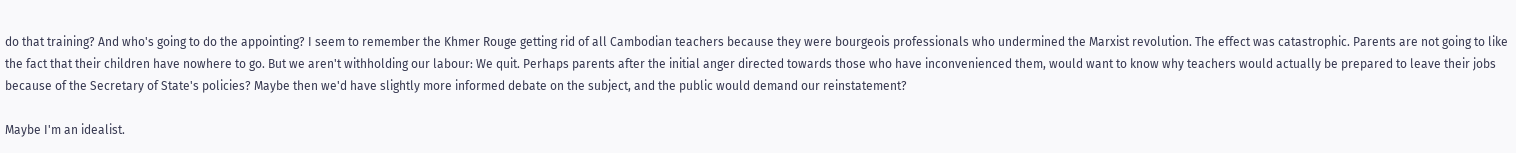do that training? And who's going to do the appointing? I seem to remember the Khmer Rouge getting rid of all Cambodian teachers because they were bourgeois professionals who undermined the Marxist revolution. The effect was catastrophic. Parents are not going to like the fact that their children have nowhere to go. But we aren't withholding our labour: We quit. Perhaps parents after the initial anger directed towards those who have inconvenienced them, would want to know why teachers would actually be prepared to leave their jobs because of the Secretary of State's policies? Maybe then we'd have slightly more informed debate on the subject, and the public would demand our reinstatement?

Maybe I'm an idealist.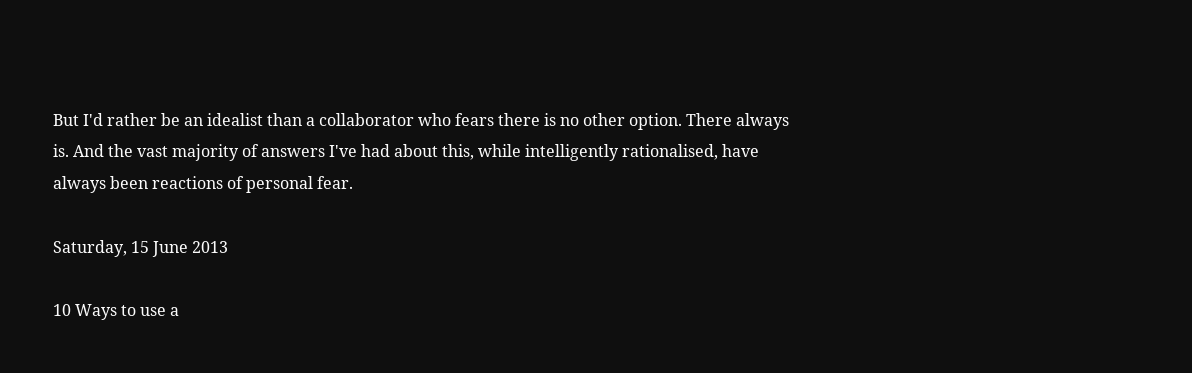But I'd rather be an idealist than a collaborator who fears there is no other option. There always is. And the vast majority of answers I've had about this, while intelligently rationalised, have always been reactions of personal fear.

Saturday, 15 June 2013

10 Ways to use a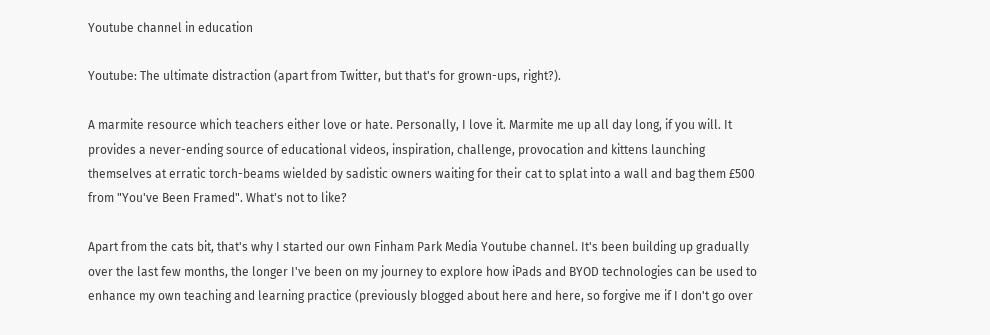Youtube channel in education

Youtube: The ultimate distraction (apart from Twitter, but that's for grown-ups, right?).

A marmite resource which teachers either love or hate. Personally, I love it. Marmite me up all day long, if you will. It provides a never-ending source of educational videos, inspiration, challenge, provocation and kittens launching themselves at erratic torch-beams wielded by sadistic owners waiting for their cat to splat into a wall and bag them £500 from "You've Been Framed". What's not to like?

Apart from the cats bit, that's why I started our own Finham Park Media Youtube channel. It's been building up gradually over the last few months, the longer I've been on my journey to explore how iPads and BYOD technologies can be used to enhance my own teaching and learning practice (previously blogged about here and here, so forgive me if I don't go over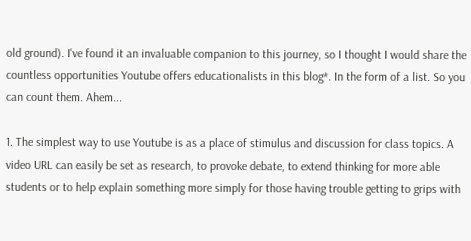old ground). I've found it an invaluable companion to this journey, so I thought I would share the countless opportunities Youtube offers educationalists in this blog*. In the form of a list. So you can count them. Ahem...

1. The simplest way to use Youtube is as a place of stimulus and discussion for class topics. A video URL can easily be set as research, to provoke debate, to extend thinking for more able students or to help explain something more simply for those having trouble getting to grips with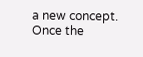a new concept. Once the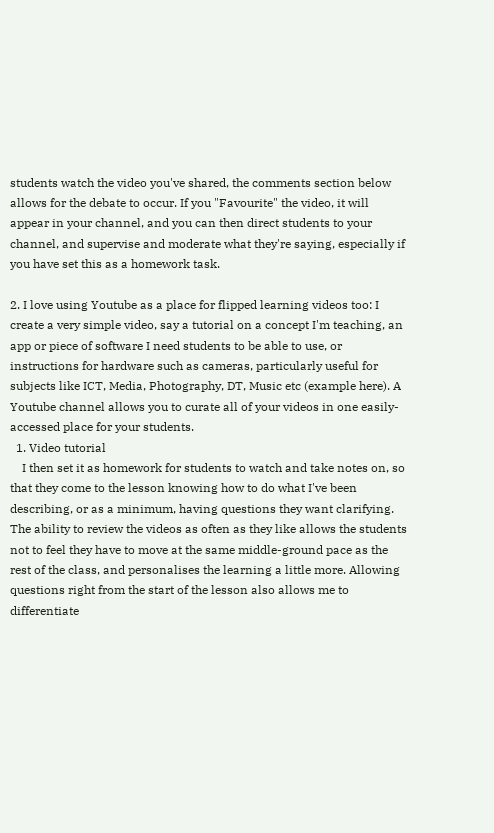students watch the video you've shared, the comments section below allows for the debate to occur. If you "Favourite" the video, it will appear in your channel, and you can then direct students to your channel, and supervise and moderate what they're saying, especially if you have set this as a homework task.

2. I love using Youtube as a place for flipped learning videos too: I create a very simple video, say a tutorial on a concept I'm teaching, an app or piece of software I need students to be able to use, or instructions for hardware such as cameras, particularly useful for subjects like ICT, Media, Photography, DT, Music etc (example here). A Youtube channel allows you to curate all of your videos in one easily-accessed place for your students.
  1. Video tutorial
    I then set it as homework for students to watch and take notes on, so that they come to the lesson knowing how to do what I've been describing, or as a minimum, having questions they want clarifying. The ability to review the videos as often as they like allows the students not to feel they have to move at the same middle-ground pace as the rest of the class, and personalises the learning a little more. Allowing questions right from the start of the lesson also allows me to differentiate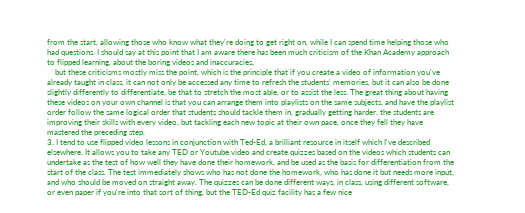from the start, allowing those who know what they're doing to get right on, while I can spend time helping those who had questions. I should say at this point that I am aware there has been much criticism of the Khan Academy approach to flipped learning, about the boring videos and inaccuracies,
    but these criticisms mostly miss the point, which is the principle that if you create a video of information you've already taught in class, it can not only be accessed any time to refresh the students' memories, but it can also be done slightly differently to differentiate, be that to stretch the most able, or to assist the less. The great thing about having these videos on your own channel is that you can arrange them into playlists on the same subjects, and have the playlist order follow the same logical order that students should tackle them in, gradually getting harder. the students are improving their skills with every video, but tackling each new topic at their own pace, once they fell they have mastered the preceding step.
3. I tend to use flipped video lessons in conjunction with Ted-Ed, a brilliant resource in itself which I've described elsewhere. It allows you to take any TED or Youtube video and create quizzes based on the videos which students can undertake as the test of how well they have done their homework, and be used as the basis for differentiation from the start of the class. The test immediately shows who has not done the homework, who has done it but needs more input, and who should be moved on straight away. The quizzes can be done different ways, in class, using different software, or even paper if you're into that sort of thing, but the TED-Ed quiz facility has a few nice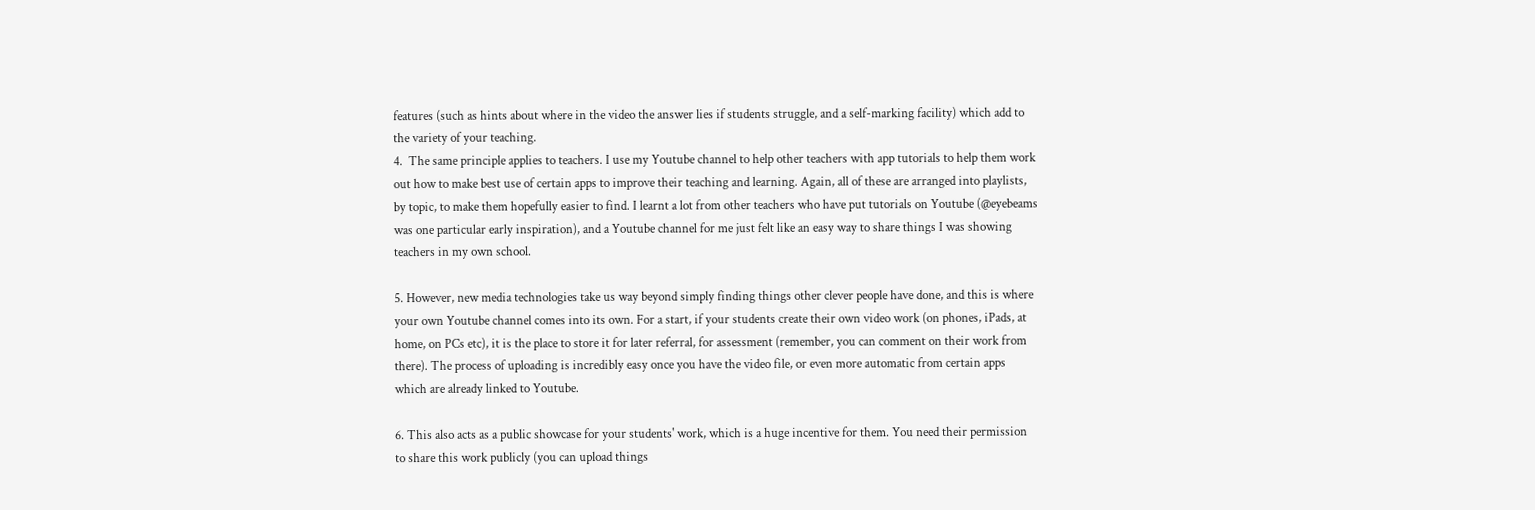features (such as hints about where in the video the answer lies if students struggle, and a self-marking facility) which add to the variety of your teaching.
4.  The same principle applies to teachers. I use my Youtube channel to help other teachers with app tutorials to help them work out how to make best use of certain apps to improve their teaching and learning. Again, all of these are arranged into playlists, by topic, to make them hopefully easier to find. I learnt a lot from other teachers who have put tutorials on Youtube (@eyebeams was one particular early inspiration), and a Youtube channel for me just felt like an easy way to share things I was showing teachers in my own school.

5. However, new media technologies take us way beyond simply finding things other clever people have done, and this is where your own Youtube channel comes into its own. For a start, if your students create their own video work (on phones, iPads, at home, on PCs etc), it is the place to store it for later referral, for assessment (remember, you can comment on their work from there). The process of uploading is incredibly easy once you have the video file, or even more automatic from certain apps which are already linked to Youtube.

6. This also acts as a public showcase for your students' work, which is a huge incentive for them. You need their permission to share this work publicly (you can upload things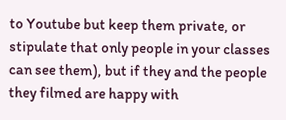to Youtube but keep them private, or stipulate that only people in your classes can see them), but if they and the people they filmed are happy with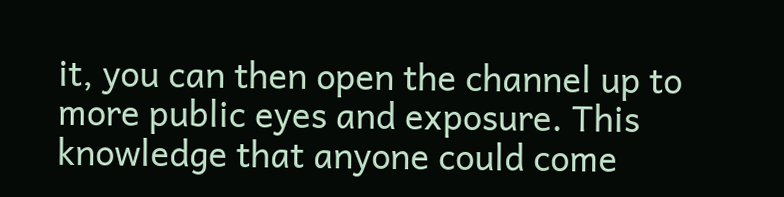it, you can then open the channel up to more public eyes and exposure. This knowledge that anyone could come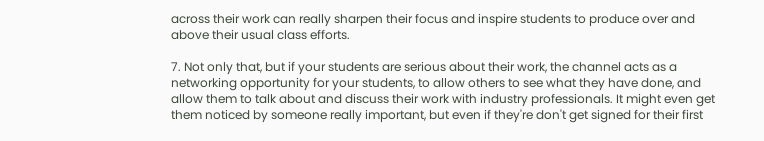across their work can really sharpen their focus and inspire students to produce over and above their usual class efforts.

7. Not only that, but if your students are serious about their work, the channel acts as a networking opportunity for your students, to allow others to see what they have done, and allow them to talk about and discuss their work with industry professionals. It might even get them noticed by someone really important, but even if they're don't get signed for their first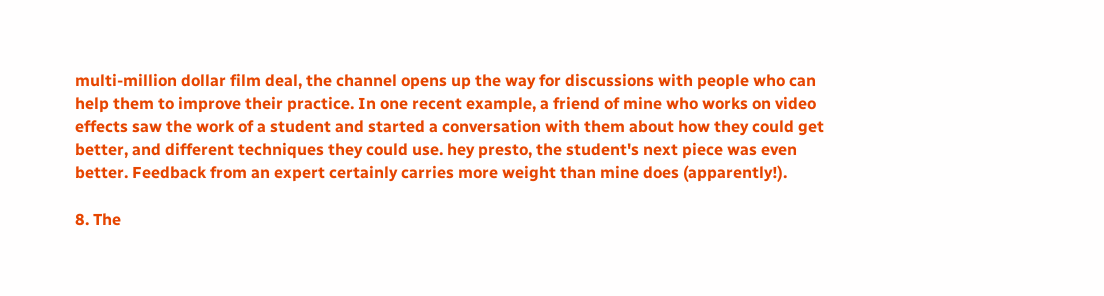multi-million dollar film deal, the channel opens up the way for discussions with people who can help them to improve their practice. In one recent example, a friend of mine who works on video effects saw the work of a student and started a conversation with them about how they could get better, and different techniques they could use. hey presto, the student's next piece was even better. Feedback from an expert certainly carries more weight than mine does (apparently!).

8. The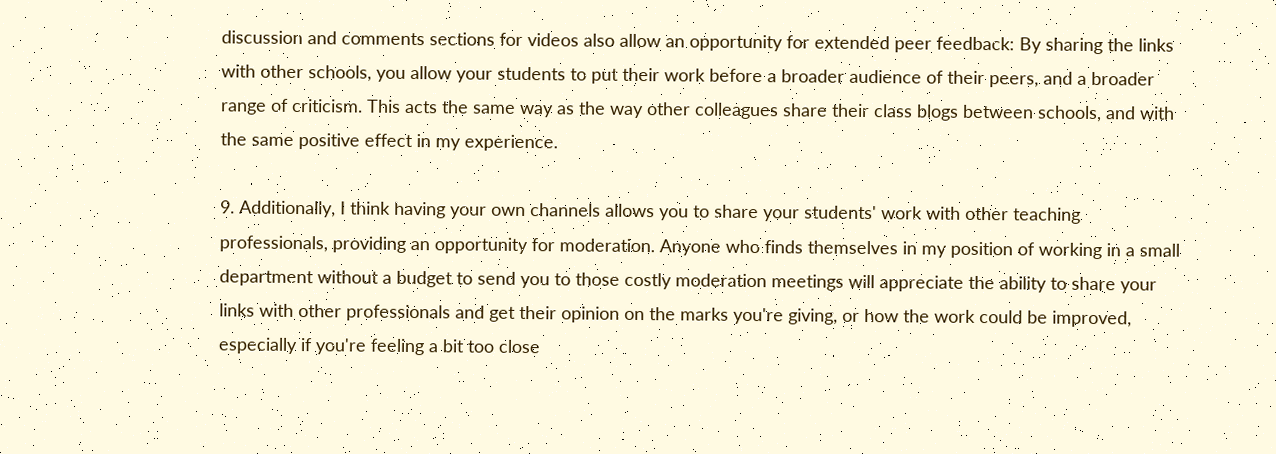discussion and comments sections for videos also allow an opportunity for extended peer feedback: By sharing the links with other schools, you allow your students to put their work before a broader audience of their peers, and a broader range of criticism. This acts the same way as the way other colleagues share their class blogs between schools, and with the same positive effect in my experience.

9. Additionally, I think having your own channels allows you to share your students' work with other teaching professionals, providing an opportunity for moderation. Anyone who finds themselves in my position of working in a small department without a budget to send you to those costly moderation meetings will appreciate the ability to share your links with other professionals and get their opinion on the marks you're giving, or how the work could be improved, especially if you're feeling a bit too close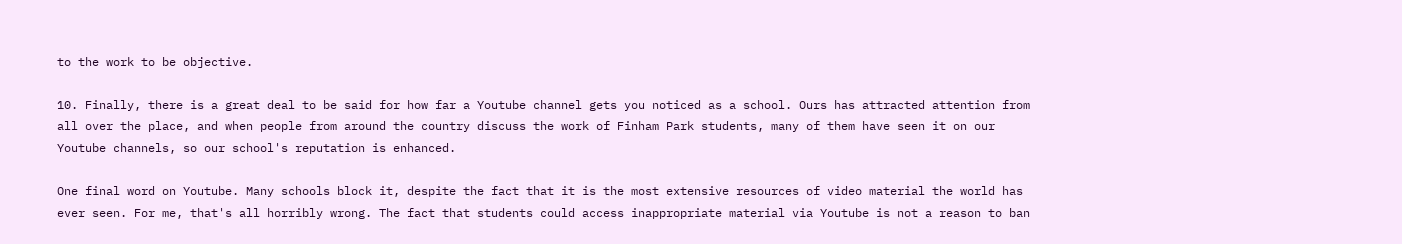to the work to be objective.

10. Finally, there is a great deal to be said for how far a Youtube channel gets you noticed as a school. Ours has attracted attention from all over the place, and when people from around the country discuss the work of Finham Park students, many of them have seen it on our Youtube channels, so our school's reputation is enhanced.

One final word on Youtube. Many schools block it, despite the fact that it is the most extensive resources of video material the world has ever seen. For me, that's all horribly wrong. The fact that students could access inappropriate material via Youtube is not a reason to ban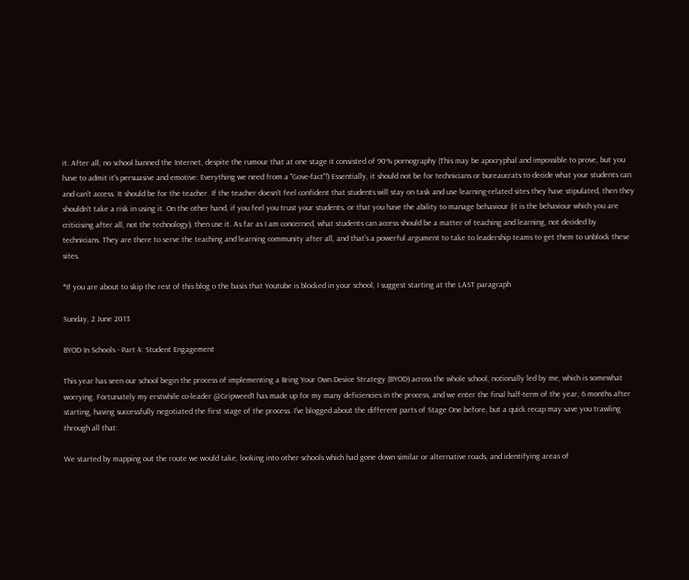it. After all, no school banned the Internet, despite the rumour that at one stage it consisted of 90% pornography (This may be apocryphal and impossible to prove, but you have to admit it's persuasive and emotive: Everything we need from a "Gove-fact"!) Essentially, it should not be for technicians or bureaucrats to decide what your students can and can't access. It should be for the teacher. If the teacher doesn't feel confident that students will stay on task and use learning-related sites they have stipulated, then they shouldn't take a risk in using it. On the other hand, if you feel you trust your students, or that you have the ability to manage behaviour (it is the behaviour which you are criticising after all, not the technology), then use it. As far as I am concerned, what students can access should be a matter of teaching and learning, not decided by technicians. They are there to serve the teaching and learning community after all, and that's a powerful argument to take to leadership teams to get them to unblock these sites.

*If you are about to skip the rest of this blog o the basis that Youtube is blocked in your school, I suggest starting at the LAST paragraph

Sunday, 2 June 2013

BYOD In Schools - Part 4: Student Engagement

This year has seen our school begin the process of implementing a Bring Your Own Device Strategy (BYOD) across the whole school, notionally led by me, which is somewhat worrying. Fortunately my erstwhile co-leader @Gripweed1 has made up for my many deficiencies in the process, and we enter the final half-term of the year, 6 months after starting, having successfully negotiated the first stage of the process. I've blogged about the different parts of Stage One before, but a quick recap may save you trawling through all that:

We started by mapping out the route we would take, looking into other schools which had gone down similar or alternative roads, and identifying areas of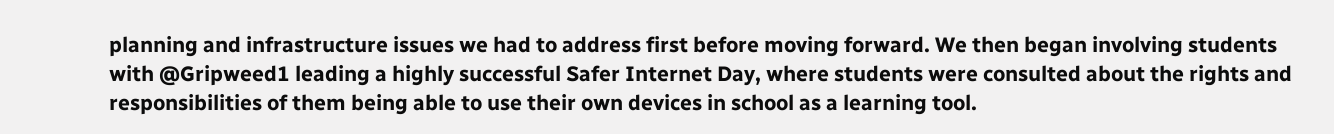planning and infrastructure issues we had to address first before moving forward. We then began involving students with @Gripweed1 leading a highly successful Safer Internet Day, where students were consulted about the rights and responsibilities of them being able to use their own devices in school as a learning tool.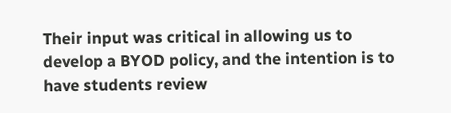Their input was critical in allowing us to develop a BYOD policy, and the intention is to have students review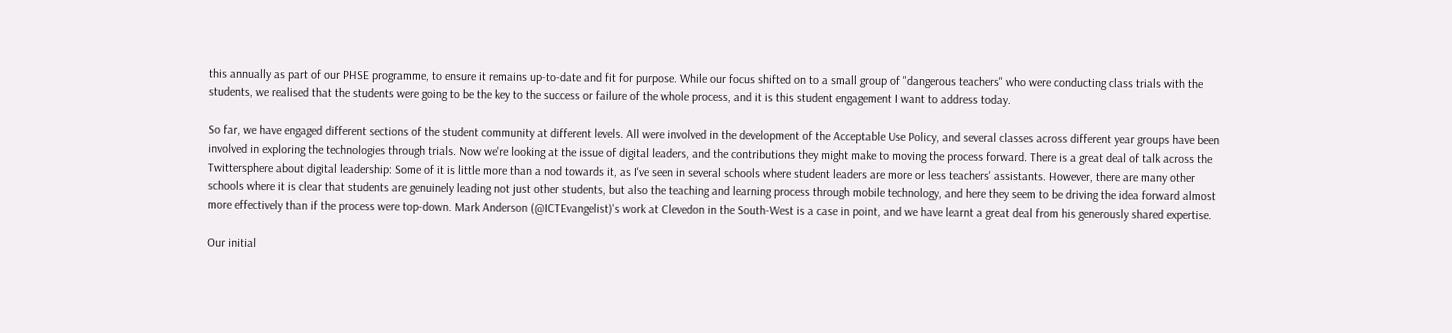this annually as part of our PHSE programme, to ensure it remains up-to-date and fit for purpose. While our focus shifted on to a small group of "dangerous teachers" who were conducting class trials with the students, we realised that the students were going to be the key to the success or failure of the whole process, and it is this student engagement I want to address today.

So far, we have engaged different sections of the student community at different levels. All were involved in the development of the Acceptable Use Policy, and several classes across different year groups have been involved in exploring the technologies through trials. Now we're looking at the issue of digital leaders, and the contributions they might make to moving the process forward. There is a great deal of talk across the Twittersphere about digital leadership: Some of it is little more than a nod towards it, as I've seen in several schools where student leaders are more or less teachers' assistants. However, there are many other schools where it is clear that students are genuinely leading not just other students, but also the teaching and learning process through mobile technology, and here they seem to be driving the idea forward almost more effectively than if the process were top-down. Mark Anderson (@ICTEvangelist)'s work at Clevedon in the South-West is a case in point, and we have learnt a great deal from his generously shared expertise.

Our initial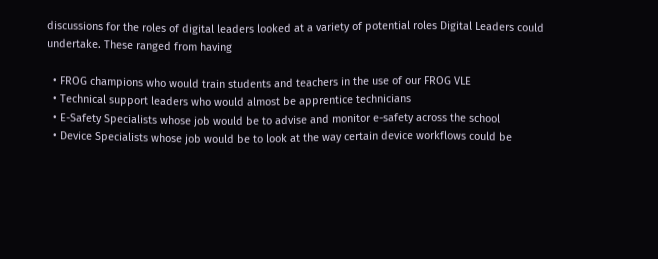discussions for the roles of digital leaders looked at a variety of potential roles Digital Leaders could undertake. These ranged from having

  • FROG champions who would train students and teachers in the use of our FROG VLE
  • Technical support leaders who would almost be apprentice technicians
  • E-Safety Specialists whose job would be to advise and monitor e-safety across the school
  • Device Specialists whose job would be to look at the way certain device workflows could be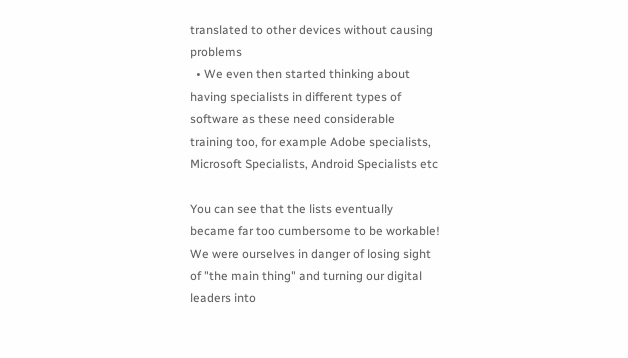translated to other devices without causing problems
  • We even then started thinking about having specialists in different types of software as these need considerable training too, for example Adobe specialists, Microsoft Specialists, Android Specialists etc

You can see that the lists eventually became far too cumbersome to be workable! We were ourselves in danger of losing sight of "the main thing" and turning our digital leaders into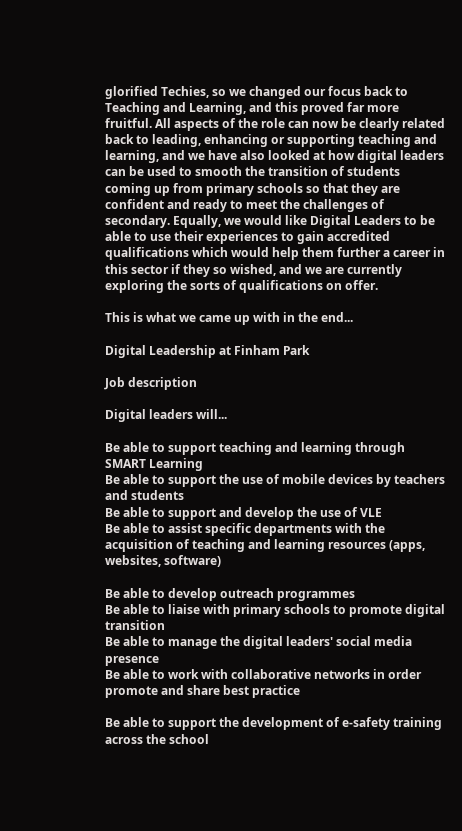glorified Techies, so we changed our focus back to Teaching and Learning, and this proved far more fruitful. All aspects of the role can now be clearly related back to leading, enhancing or supporting teaching and learning, and we have also looked at how digital leaders can be used to smooth the transition of students coming up from primary schools so that they are confident and ready to meet the challenges of secondary. Equally, we would like Digital Leaders to be able to use their experiences to gain accredited qualifications which would help them further a career in this sector if they so wished, and we are currently exploring the sorts of qualifications on offer.

This is what we came up with in the end...

Digital Leadership at Finham Park

Job description

Digital leaders will...

Be able to support teaching and learning through SMART Learning
Be able to support the use of mobile devices by teachers and students
Be able to support and develop the use of VLE
Be able to assist specific departments with the acquisition of teaching and learning resources (apps, websites, software)

Be able to develop outreach programmes
Be able to liaise with primary schools to promote digital transition
Be able to manage the digital leaders' social media presence
Be able to work with collaborative networks in order promote and share best practice

Be able to support the development of e-safety training across the school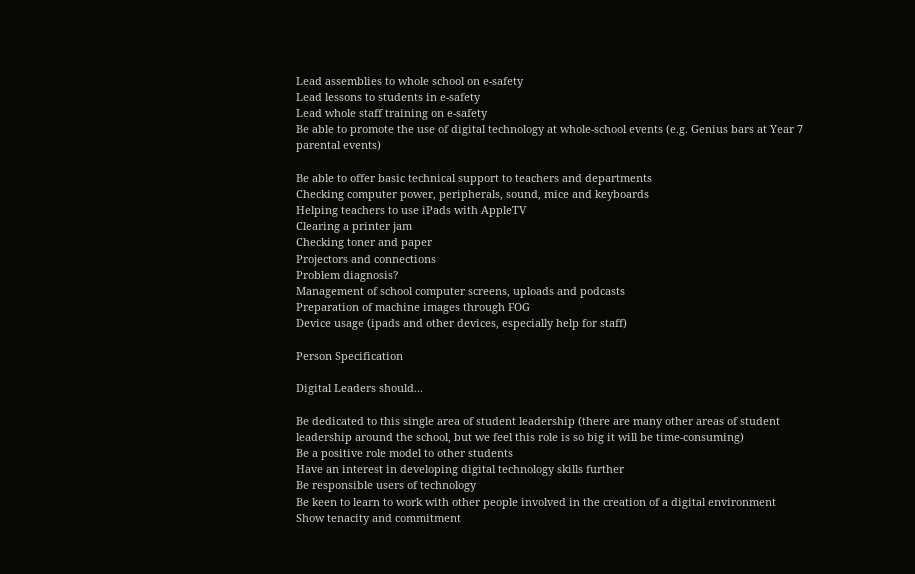Lead assemblies to whole school on e-safety
Lead lessons to students in e-safety
Lead whole staff training on e-safety
Be able to promote the use of digital technology at whole-school events (e.g. Genius bars at Year 7 parental events)

Be able to offer basic technical support to teachers and departments
Checking computer power, peripherals, sound, mice and keyboards
Helping teachers to use iPads with AppleTV
Clearing a printer jam
Checking toner and paper
Projectors and connections
Problem diagnosis?
Management of school computer screens, uploads and podcasts
Preparation of machine images through FOG
Device usage (ipads and other devices, especially help for staff)

Person Specification

Digital Leaders should...

Be dedicated to this single area of student leadership (there are many other areas of student leadership around the school, but we feel this role is so big it will be time-consuming)
Be a positive role model to other students
Have an interest in developing digital technology skills further
Be responsible users of technology
Be keen to learn to work with other people involved in the creation of a digital environment
Show tenacity and commitment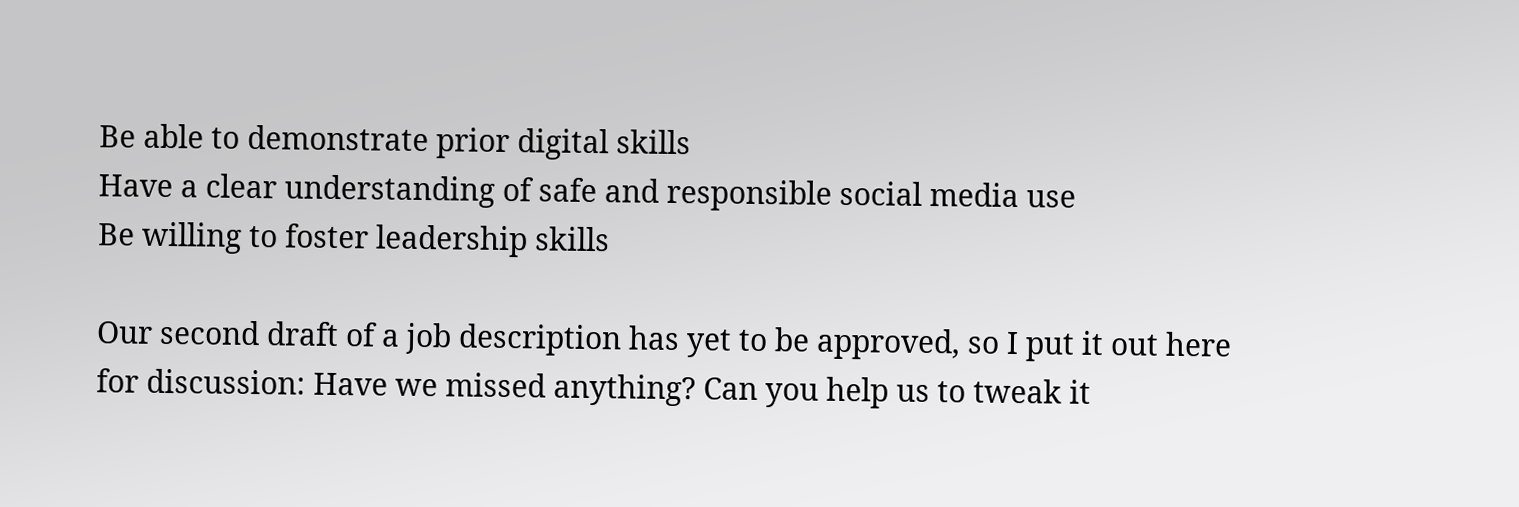Be able to demonstrate prior digital skills
Have a clear understanding of safe and responsible social media use
Be willing to foster leadership skills

Our second draft of a job description has yet to be approved, so I put it out here for discussion: Have we missed anything? Can you help us to tweak it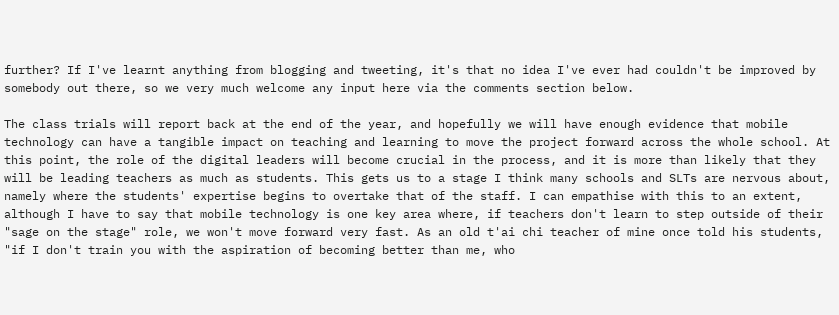further? If I've learnt anything from blogging and tweeting, it's that no idea I've ever had couldn't be improved by somebody out there, so we very much welcome any input here via the comments section below.

The class trials will report back at the end of the year, and hopefully we will have enough evidence that mobile technology can have a tangible impact on teaching and learning to move the project forward across the whole school. At this point, the role of the digital leaders will become crucial in the process, and it is more than likely that they will be leading teachers as much as students. This gets us to a stage I think many schools and SLTs are nervous about, namely where the students' expertise begins to overtake that of the staff. I can empathise with this to an extent, although I have to say that mobile technology is one key area where, if teachers don't learn to step outside of their "sage on the stage" role, we won't move forward very fast. As an old t'ai chi teacher of mine once told his students, "if I don't train you with the aspiration of becoming better than me, who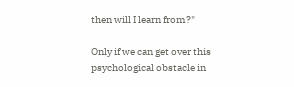then will I learn from?"

Only if we can get over this psychological obstacle in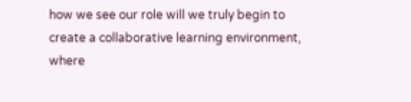how we see our role will we truly begin to create a collaborative learning environment, where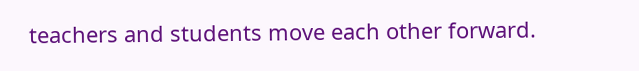teachers and students move each other forward.